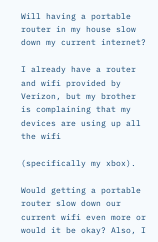Will having a portable router in my house slow down my current internet?

I already have a router and wifi provided by Verizon, but my brother is complaining that my devices are using up all the wifi

(specifically my xbox).

Would getting a portable router slow down our current wifi even more or would it be okay? Also, I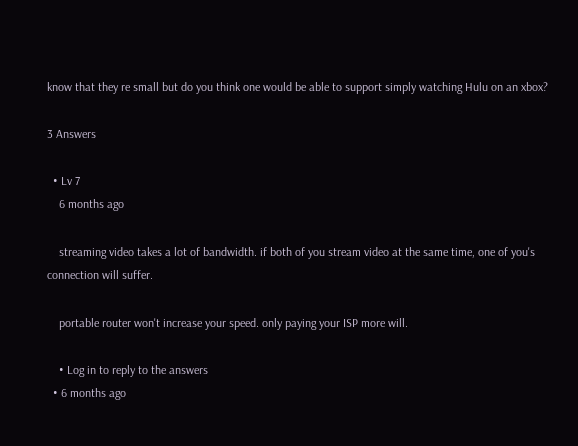know that they re small but do you think one would be able to support simply watching Hulu on an xbox?

3 Answers

  • Lv 7
    6 months ago

    streaming video takes a lot of bandwidth. if both of you stream video at the same time, one of you's connection will suffer.

    portable router won't increase your speed. only paying your ISP more will.

    • Log in to reply to the answers
  • 6 months ago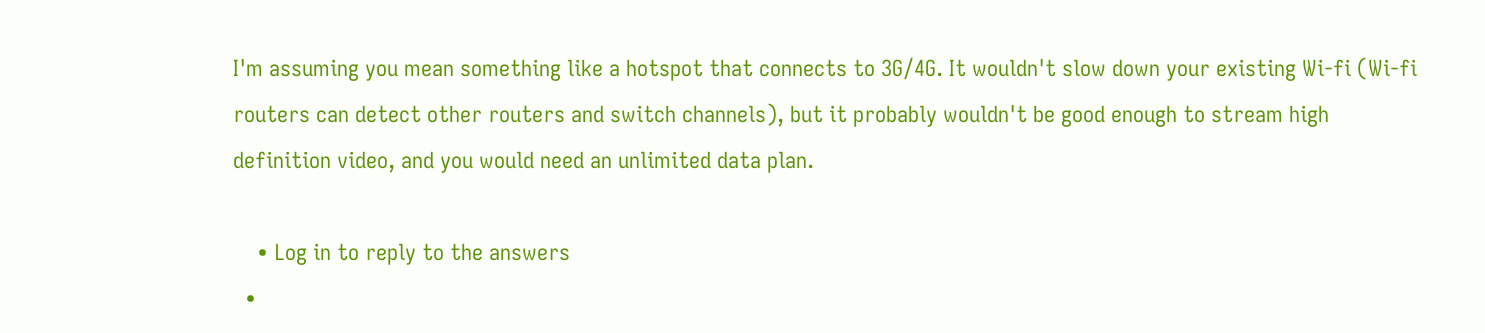I'm assuming you mean something like a hotspot that connects to 3G/4G. It wouldn't slow down your existing Wi-fi (Wi-fi routers can detect other routers and switch channels), but it probably wouldn't be good enough to stream high definition video, and you would need an unlimited data plan.

    • Log in to reply to the answers
  •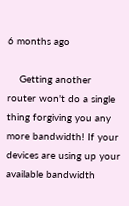6 months ago

    Getting another router won't do a single thing forgiving you any more bandwidth! If your devices are using up your available bandwidth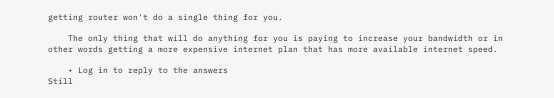getting router won't do a single thing for you.

    The only thing that will do anything for you is paying to increase your bandwidth or in other words getting a more expensive internet plan that has more available internet speed.

    • Log in to reply to the answers
Still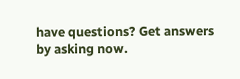have questions? Get answers by asking now.